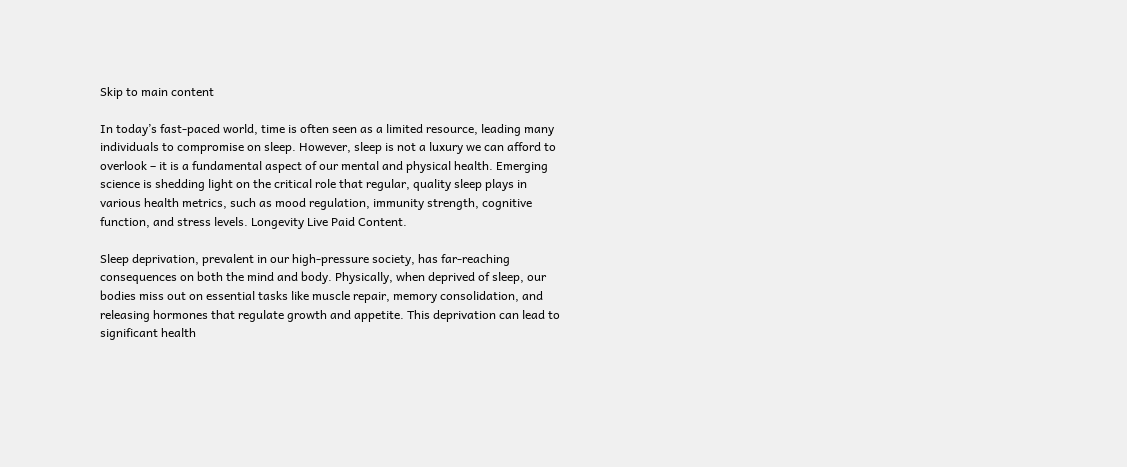Skip to main content

In today’s fast-paced world, time is often seen as a limited resource, leading many individuals to compromise on sleep. However, sleep is not a luxury we can afford to overlook – it is a fundamental aspect of our mental and physical health. Emerging science is shedding light on the critical role that regular, quality sleep plays in various health metrics, such as mood regulation, immunity strength, cognitive function, and stress levels. Longevity Live Paid Content.

Sleep deprivation, prevalent in our high-pressure society, has far-reaching consequences on both the mind and body. Physically, when deprived of sleep, our bodies miss out on essential tasks like muscle repair, memory consolidation, and releasing hormones that regulate growth and appetite. This deprivation can lead to significant health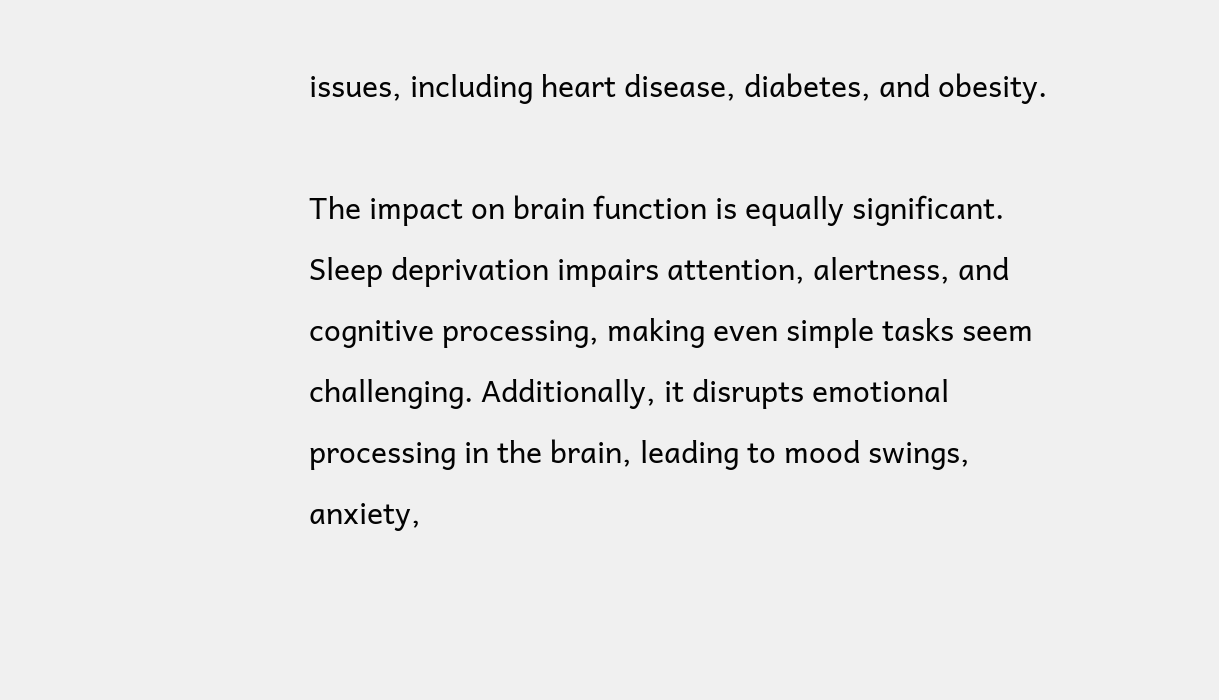issues, including heart disease, diabetes, and obesity.

The impact on brain function is equally significant. Sleep deprivation impairs attention, alertness, and cognitive processing, making even simple tasks seem challenging. Additionally, it disrupts emotional processing in the brain, leading to mood swings, anxiety,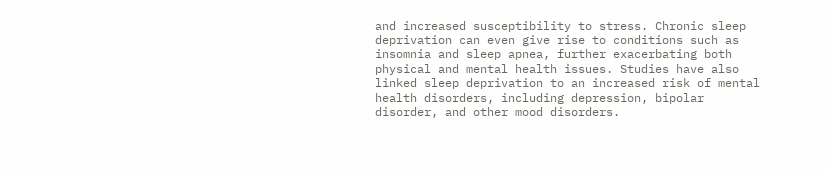and increased susceptibility to stress. Chronic sleep deprivation can even give rise to conditions such as insomnia and sleep apnea, further exacerbating both physical and mental health issues. Studies have also linked sleep deprivation to an increased risk of mental health disorders, including depression, bipolar disorder, and other mood disorders.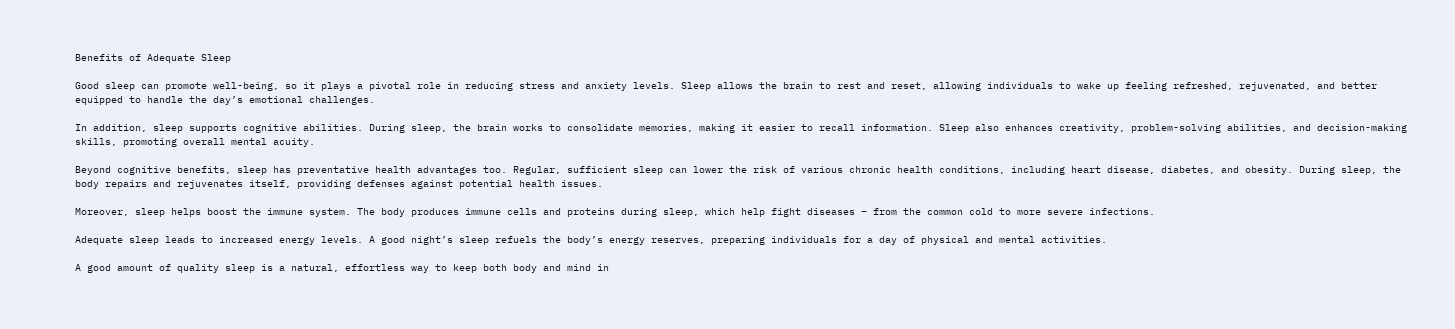Benefits of Adequate Sleep

Good sleep can promote well-being, so it plays a pivotal role in reducing stress and anxiety levels. Sleep allows the brain to rest and reset, allowing individuals to wake up feeling refreshed, rejuvenated, and better equipped to handle the day’s emotional challenges.

In addition, sleep supports cognitive abilities. During sleep, the brain works to consolidate memories, making it easier to recall information. Sleep also enhances creativity, problem-solving abilities, and decision-making skills, promoting overall mental acuity.

Beyond cognitive benefits, sleep has preventative health advantages too. Regular, sufficient sleep can lower the risk of various chronic health conditions, including heart disease, diabetes, and obesity. During sleep, the body repairs and rejuvenates itself, providing defenses against potential health issues.

Moreover, sleep helps boost the immune system. The body produces immune cells and proteins during sleep, which help fight diseases – from the common cold to more severe infections.

Adequate sleep leads to increased energy levels. A good night’s sleep refuels the body’s energy reserves, preparing individuals for a day of physical and mental activities.

A good amount of quality sleep is a natural, effortless way to keep both body and mind in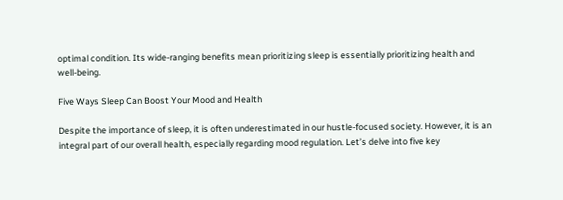optimal condition. Its wide-ranging benefits mean prioritizing sleep is essentially prioritizing health and well-being.

Five Ways Sleep Can Boost Your Mood and Health

Despite the importance of sleep, it is often underestimated in our hustle-focused society. However, it is an integral part of our overall health, especially regarding mood regulation. Let’s delve into five key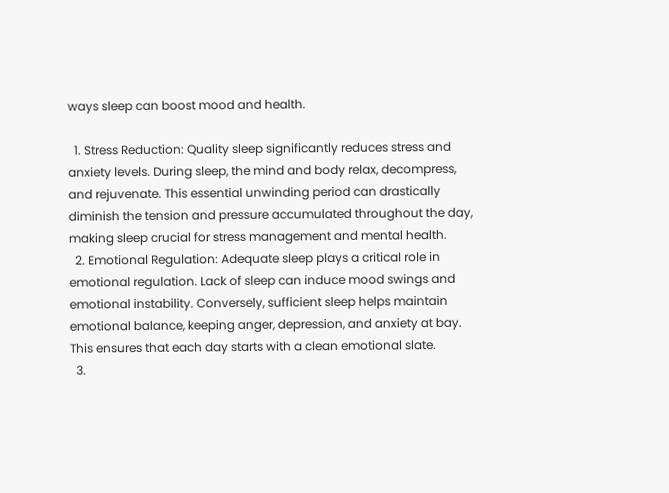ways sleep can boost mood and health.

  1. Stress Reduction: Quality sleep significantly reduces stress and anxiety levels. During sleep, the mind and body relax, decompress, and rejuvenate. This essential unwinding period can drastically diminish the tension and pressure accumulated throughout the day, making sleep crucial for stress management and mental health.
  2. Emotional Regulation: Adequate sleep plays a critical role in emotional regulation. Lack of sleep can induce mood swings and emotional instability. Conversely, sufficient sleep helps maintain emotional balance, keeping anger, depression, and anxiety at bay. This ensures that each day starts with a clean emotional slate.
  3.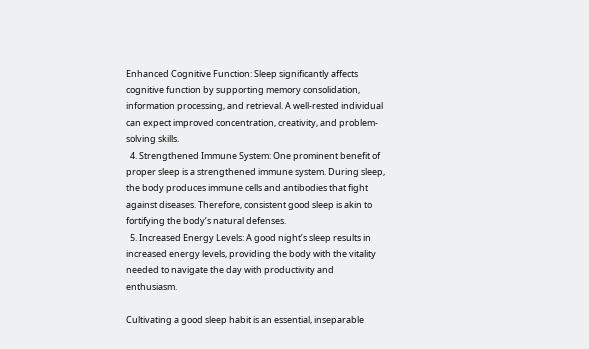Enhanced Cognitive Function: Sleep significantly affects cognitive function by supporting memory consolidation, information processing, and retrieval. A well-rested individual can expect improved concentration, creativity, and problem-solving skills.
  4. Strengthened Immune System: One prominent benefit of proper sleep is a strengthened immune system. During sleep, the body produces immune cells and antibodies that fight against diseases. Therefore, consistent good sleep is akin to fortifying the body’s natural defenses.
  5. Increased Energy Levels: A good night’s sleep results in increased energy levels, providing the body with the vitality needed to navigate the day with productivity and enthusiasm.

Cultivating a good sleep habit is an essential, inseparable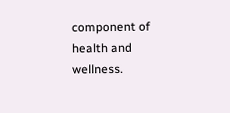component of health and wellness.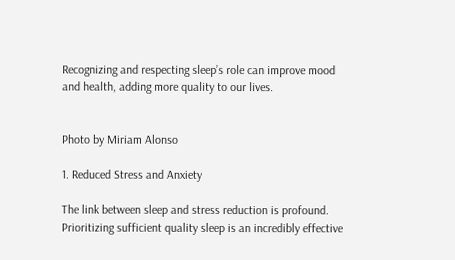Recognizing and respecting sleep’s role can improve mood and health, adding more quality to our lives.


Photo by Miriam Alonso

1. Reduced Stress and Anxiety

The link between sleep and stress reduction is profound. Prioritizing sufficient quality sleep is an incredibly effective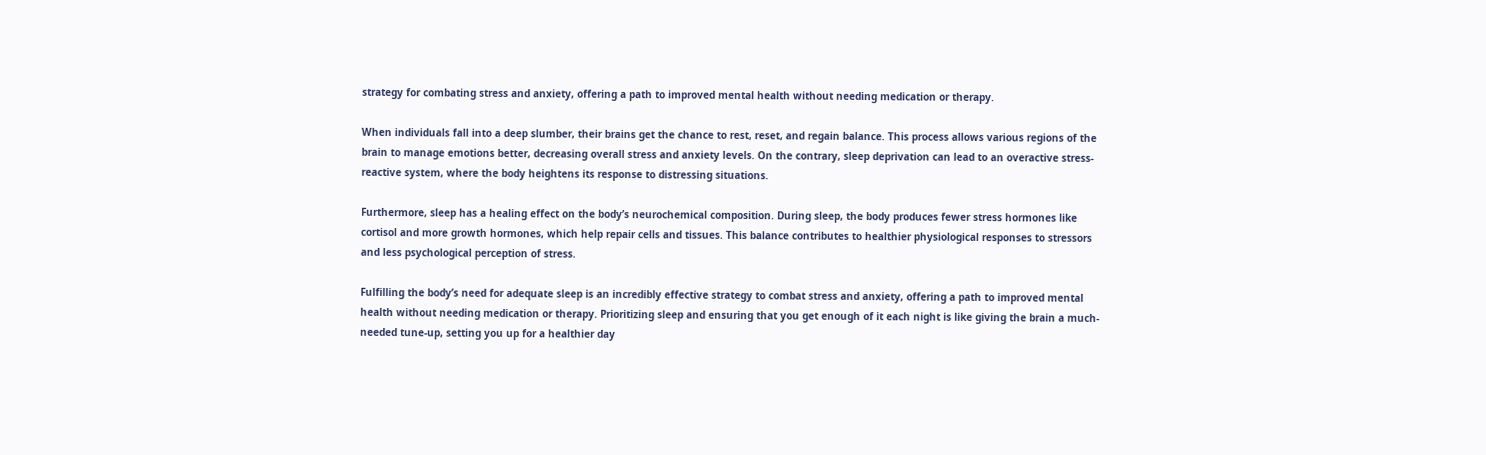strategy for combating stress and anxiety, offering a path to improved mental health without needing medication or therapy.

When individuals fall into a deep slumber, their brains get the chance to rest, reset, and regain balance. This process allows various regions of the brain to manage emotions better, decreasing overall stress and anxiety levels. On the contrary, sleep deprivation can lead to an overactive stress-reactive system, where the body heightens its response to distressing situations.

Furthermore, sleep has a healing effect on the body’s neurochemical composition. During sleep, the body produces fewer stress hormones like cortisol and more growth hormones, which help repair cells and tissues. This balance contributes to healthier physiological responses to stressors and less psychological perception of stress.

Fulfilling the body’s need for adequate sleep is an incredibly effective strategy to combat stress and anxiety, offering a path to improved mental health without needing medication or therapy. Prioritizing sleep and ensuring that you get enough of it each night is like giving the brain a much-needed tune-up, setting you up for a healthier day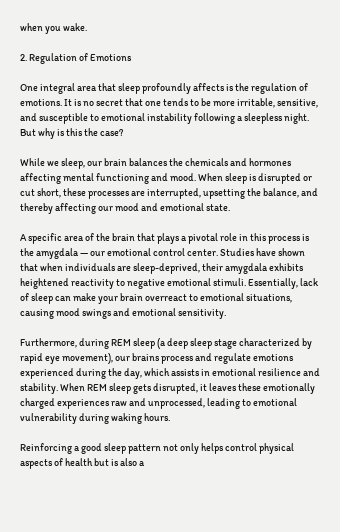when you wake.

2. Regulation of Emotions

One integral area that sleep profoundly affects is the regulation of emotions. It is no secret that one tends to be more irritable, sensitive, and susceptible to emotional instability following a sleepless night. But why is this the case?

While we sleep, our brain balances the chemicals and hormones affecting mental functioning and mood. When sleep is disrupted or cut short, these processes are interrupted, upsetting the balance, and thereby affecting our mood and emotional state.

A specific area of the brain that plays a pivotal role in this process is the amygdala — our emotional control center. Studies have shown that when individuals are sleep-deprived, their amygdala exhibits heightened reactivity to negative emotional stimuli. Essentially, lack of sleep can make your brain overreact to emotional situations, causing mood swings and emotional sensitivity.

Furthermore, during REM sleep (a deep sleep stage characterized by rapid eye movement), our brains process and regulate emotions experienced during the day, which assists in emotional resilience and stability. When REM sleep gets disrupted, it leaves these emotionally charged experiences raw and unprocessed, leading to emotional vulnerability during waking hours.

Reinforcing a good sleep pattern not only helps control physical aspects of health but is also a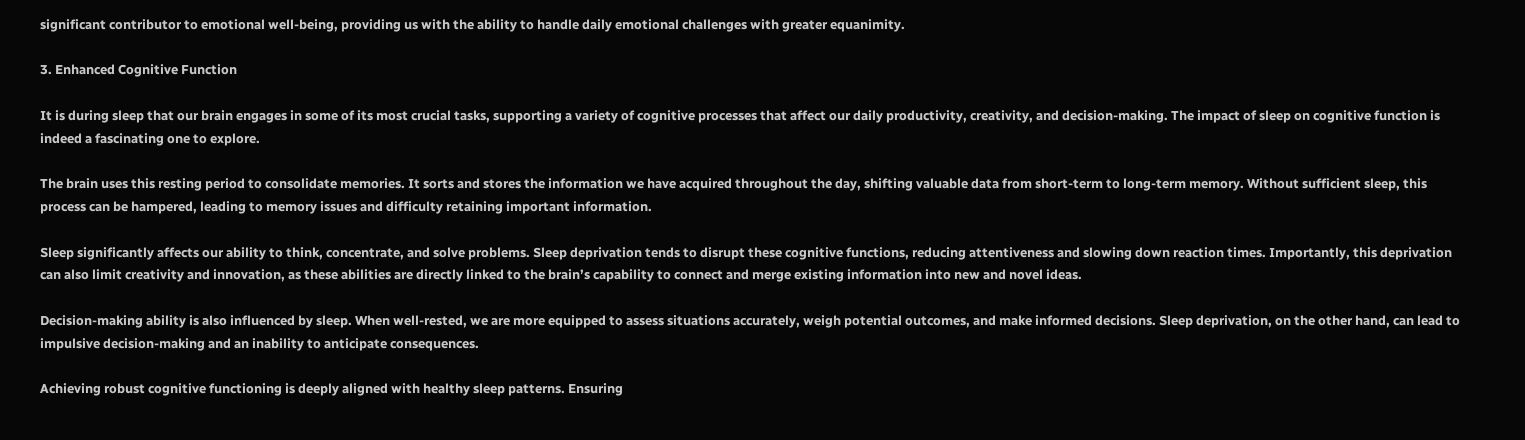significant contributor to emotional well-being, providing us with the ability to handle daily emotional challenges with greater equanimity.

3. Enhanced Cognitive Function

It is during sleep that our brain engages in some of its most crucial tasks, supporting a variety of cognitive processes that affect our daily productivity, creativity, and decision-making. The impact of sleep on cognitive function is indeed a fascinating one to explore.

The brain uses this resting period to consolidate memories. It sorts and stores the information we have acquired throughout the day, shifting valuable data from short-term to long-term memory. Without sufficient sleep, this process can be hampered, leading to memory issues and difficulty retaining important information.

Sleep significantly affects our ability to think, concentrate, and solve problems. Sleep deprivation tends to disrupt these cognitive functions, reducing attentiveness and slowing down reaction times. Importantly, this deprivation can also limit creativity and innovation, as these abilities are directly linked to the brain’s capability to connect and merge existing information into new and novel ideas.

Decision-making ability is also influenced by sleep. When well-rested, we are more equipped to assess situations accurately, weigh potential outcomes, and make informed decisions. Sleep deprivation, on the other hand, can lead to impulsive decision-making and an inability to anticipate consequences.

Achieving robust cognitive functioning is deeply aligned with healthy sleep patterns. Ensuring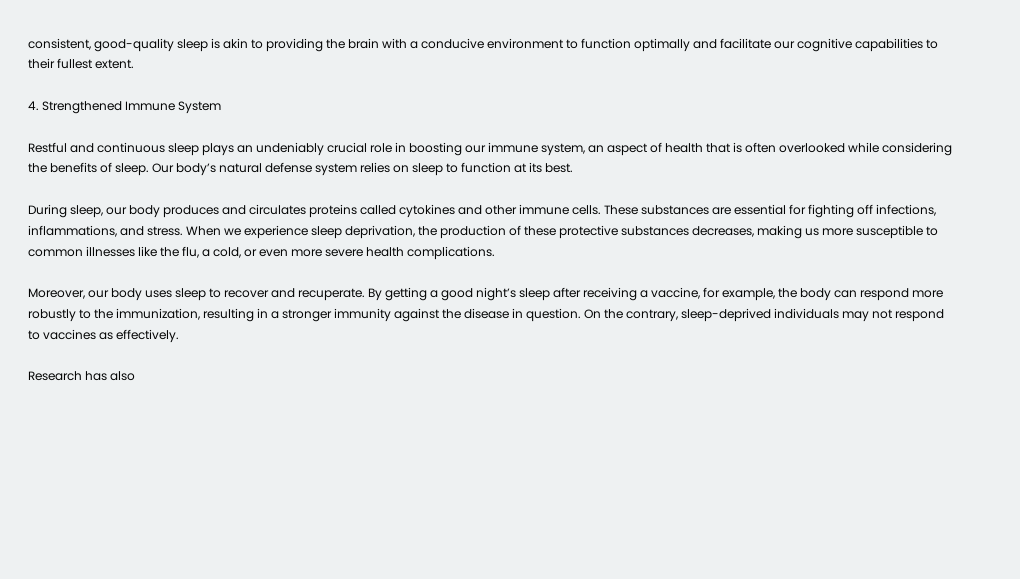consistent, good-quality sleep is akin to providing the brain with a conducive environment to function optimally and facilitate our cognitive capabilities to their fullest extent.

4. Strengthened Immune System

Restful and continuous sleep plays an undeniably crucial role in boosting our immune system, an aspect of health that is often overlooked while considering the benefits of sleep. Our body’s natural defense system relies on sleep to function at its best.

During sleep, our body produces and circulates proteins called cytokines and other immune cells. These substances are essential for fighting off infections, inflammations, and stress. When we experience sleep deprivation, the production of these protective substances decreases, making us more susceptible to common illnesses like the flu, a cold, or even more severe health complications.

Moreover, our body uses sleep to recover and recuperate. By getting a good night’s sleep after receiving a vaccine, for example, the body can respond more robustly to the immunization, resulting in a stronger immunity against the disease in question. On the contrary, sleep-deprived individuals may not respond to vaccines as effectively.

Research has also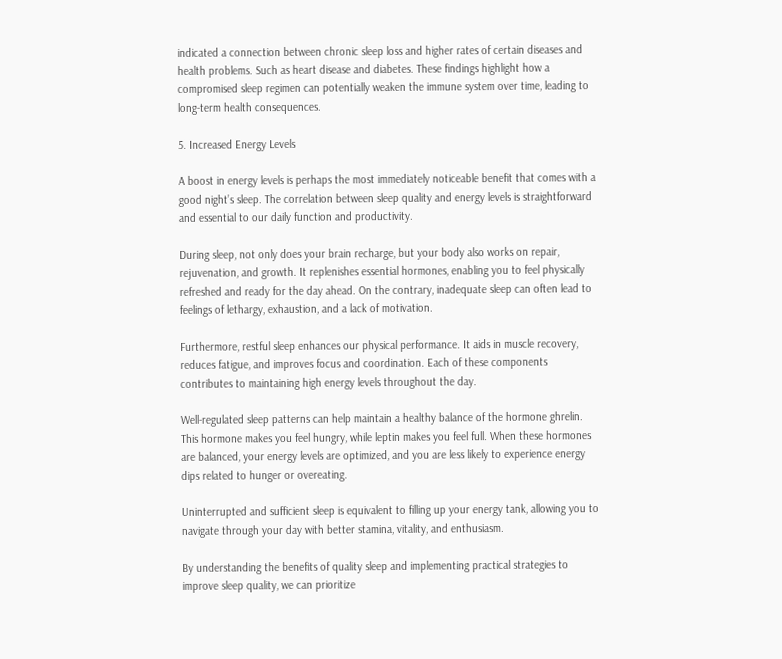indicated a connection between chronic sleep loss and higher rates of certain diseases and health problems. Such as heart disease and diabetes. These findings highlight how a compromised sleep regimen can potentially weaken the immune system over time, leading to long-term health consequences.

5. Increased Energy Levels

A boost in energy levels is perhaps the most immediately noticeable benefit that comes with a good night’s sleep. The correlation between sleep quality and energy levels is straightforward and essential to our daily function and productivity.

During sleep, not only does your brain recharge, but your body also works on repair, rejuvenation, and growth. It replenishes essential hormones, enabling you to feel physically refreshed and ready for the day ahead. On the contrary, inadequate sleep can often lead to feelings of lethargy, exhaustion, and a lack of motivation.

Furthermore, restful sleep enhances our physical performance. It aids in muscle recovery, reduces fatigue, and improves focus and coordination. Each of these components contributes to maintaining high energy levels throughout the day.

Well-regulated sleep patterns can help maintain a healthy balance of the hormone ghrelin. This hormone makes you feel hungry, while leptin makes you feel full. When these hormones are balanced, your energy levels are optimized, and you are less likely to experience energy dips related to hunger or overeating.

Uninterrupted and sufficient sleep is equivalent to filling up your energy tank, allowing you to navigate through your day with better stamina, vitality, and enthusiasm.

By understanding the benefits of quality sleep and implementing practical strategies to improve sleep quality, we can prioritize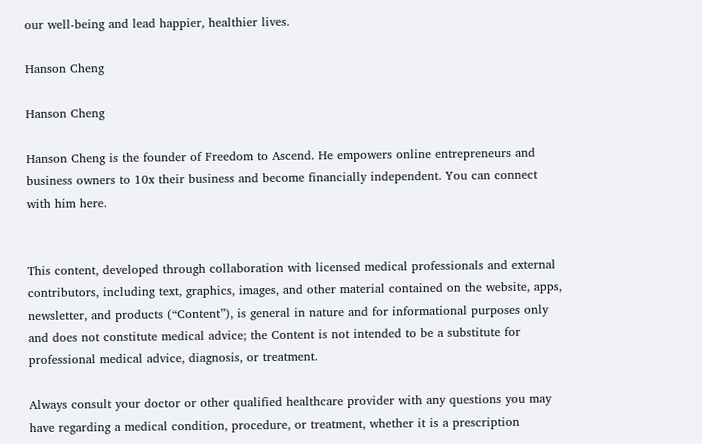our well-being and lead happier, healthier lives.

Hanson Cheng

Hanson Cheng

Hanson Cheng is the founder of Freedom to Ascend. He empowers online entrepreneurs and business owners to 10x their business and become financially independent. You can connect with him here.


This content, developed through collaboration with licensed medical professionals and external contributors, including text, graphics, images, and other material contained on the website, apps, newsletter, and products (“Content”), is general in nature and for informational purposes only and does not constitute medical advice; the Content is not intended to be a substitute for professional medical advice, diagnosis, or treatment.

Always consult your doctor or other qualified healthcare provider with any questions you may have regarding a medical condition, procedure, or treatment, whether it is a prescription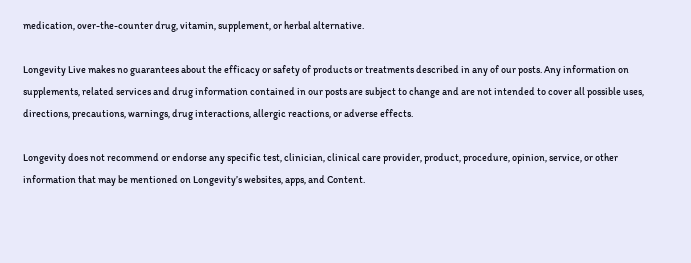medication, over-the-counter drug, vitamin, supplement, or herbal alternative.

Longevity Live makes no guarantees about the efficacy or safety of products or treatments described in any of our posts. Any information on supplements, related services and drug information contained in our posts are subject to change and are not intended to cover all possible uses, directions, precautions, warnings, drug interactions, allergic reactions, or adverse effects.

Longevity does not recommend or endorse any specific test, clinician, clinical care provider, product, procedure, opinion, service, or other information that may be mentioned on Longevity’s websites, apps, and Content.